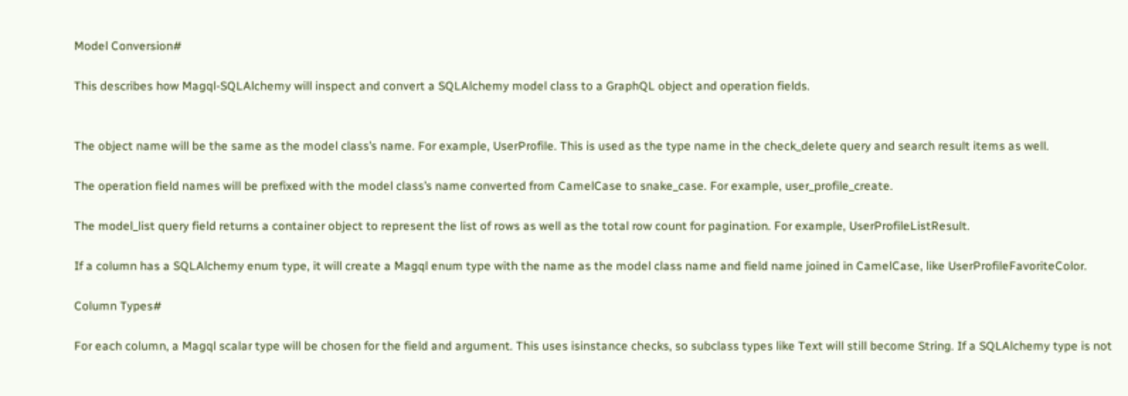Model Conversion#

This describes how Magql-SQLAlchemy will inspect and convert a SQLAlchemy model class to a GraphQL object and operation fields.


The object name will be the same as the model class’s name. For example, UserProfile. This is used as the type name in the check_delete query and search result items as well.

The operation field names will be prefixed with the model class’s name converted from CamelCase to snake_case. For example, user_profile_create.

The model_list query field returns a container object to represent the list of rows as well as the total row count for pagination. For example, UserProfileListResult.

If a column has a SQLAlchemy enum type, it will create a Magql enum type with the name as the model class name and field name joined in CamelCase, like UserProfileFavoriteColor.

Column Types#

For each column, a Magql scalar type will be chosen for the field and argument. This uses isinstance checks, so subclass types like Text will still become String. If a SQLAlchemy type is not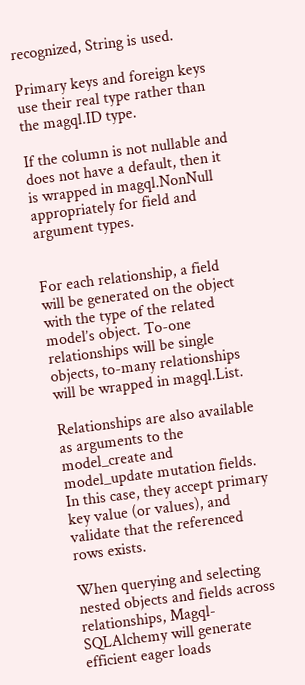recognized, String is used.

Primary keys and foreign keys use their real type rather than the magql.ID type.

If the column is not nullable and does not have a default, then it is wrapped in magql.NonNull appropriately for field and argument types.


For each relationship, a field will be generated on the object with the type of the related model’s object. To-one relationships will be single objects, to-many relationships will be wrapped in magql.List.

Relationships are also available as arguments to the model_create and model_update mutation fields. In this case, they accept primary key value (or values), and validate that the referenced rows exists.

When querying and selecting nested objects and fields across relationships, Magql-SQLAlchemy will generate efficient eager loads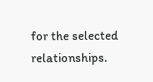for the selected relationships.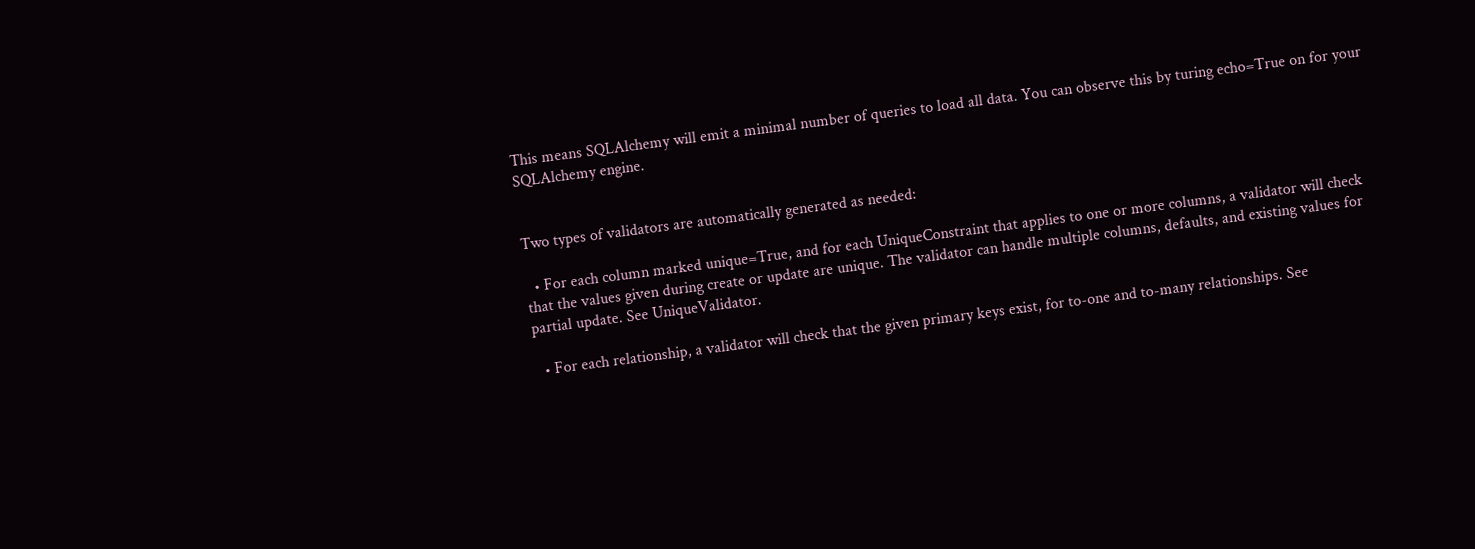This means SQLAlchemy will emit a minimal number of queries to load all data. You can observe this by turing echo=True on for your SQLAlchemy engine.


Two types of validators are automatically generated as needed:

  • For each column marked unique=True, and for each UniqueConstraint that applies to one or more columns, a validator will check that the values given during create or update are unique. The validator can handle multiple columns, defaults, and existing values for partial update. See UniqueValidator.

  • For each relationship, a validator will check that the given primary keys exist, for to-one and to-many relationships. See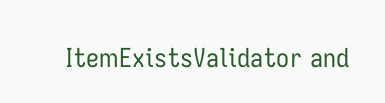ItemExistsValidator and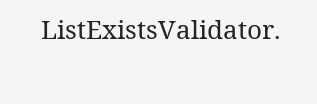ListExistsValidator.